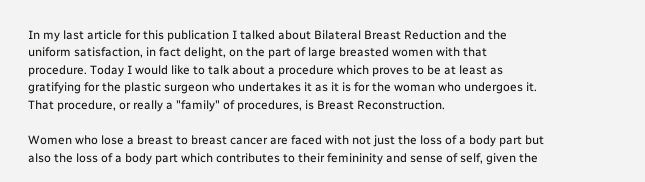In my last article for this publication I talked about Bilateral Breast Reduction and the uniform satisfaction, in fact delight, on the part of large breasted women with that procedure. Today I would like to talk about a procedure which proves to be at least as gratifying for the plastic surgeon who undertakes it as it is for the woman who undergoes it. That procedure, or really a "family" of procedures, is Breast Reconstruction.

Women who lose a breast to breast cancer are faced with not just the loss of a body part but also the loss of a body part which contributes to their femininity and sense of self, given the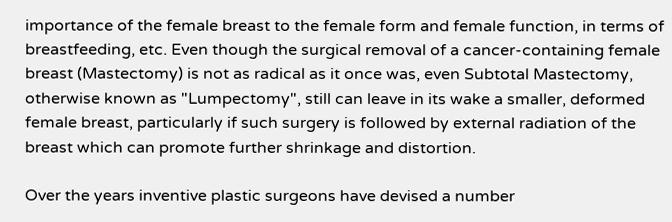importance of the female breast to the female form and female function, in terms of breastfeeding, etc. Even though the surgical removal of a cancer-containing female breast (Mastectomy) is not as radical as it once was, even Subtotal Mastectomy, otherwise known as "Lumpectomy", still can leave in its wake a smaller, deformed female breast, particularly if such surgery is followed by external radiation of the breast which can promote further shrinkage and distortion.

Over the years inventive plastic surgeons have devised a number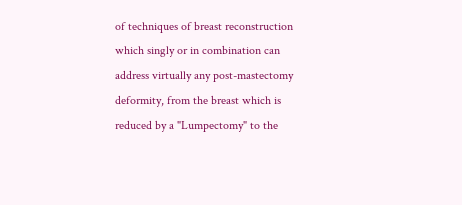of techniques of breast reconstruction which singly or in combination can address virtually any post-mastectomy deformity, from the breast which is reduced by a "Lumpectomy" to the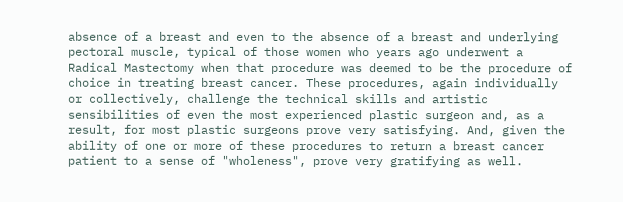absence of a breast and even to the absence of a breast and underlying pectoral muscle, typical of those women who years ago underwent a Radical Mastectomy when that procedure was deemed to be the procedure of choice in treating breast cancer. These procedures, again individually or collectively, challenge the technical skills and artistic sensibilities of even the most experienced plastic surgeon and, as a result, for most plastic surgeons prove very satisfying. And, given the ability of one or more of these procedures to return a breast cancer patient to a sense of "wholeness", prove very gratifying as well.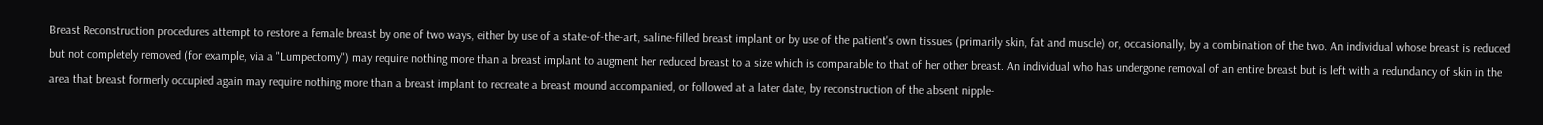Breast Reconstruction procedures attempt to restore a female breast by one of two ways, either by use of a state-of-the-art, saline-filled breast implant or by use of the patient's own tissues (primarily skin, fat and muscle) or, occasionally, by a combination of the two. An individual whose breast is reduced but not completely removed (for example, via a "Lumpectomy") may require nothing more than a breast implant to augment her reduced breast to a size which is comparable to that of her other breast. An individual who has undergone removal of an entire breast but is left with a redundancy of skin in the area that breast formerly occupied again may require nothing more than a breast implant to recreate a breast mound accompanied, or followed at a later date, by reconstruction of the absent nipple-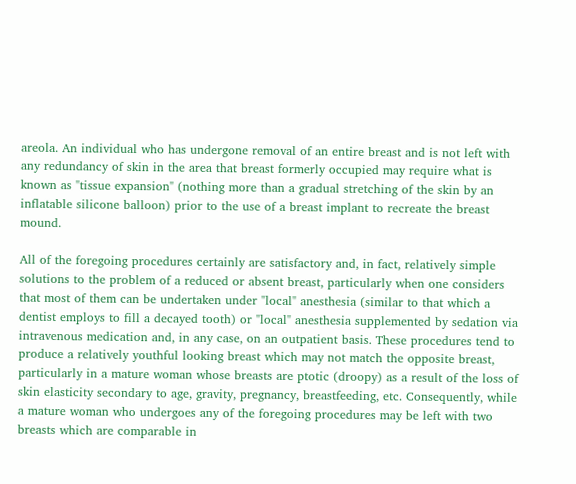areola. An individual who has undergone removal of an entire breast and is not left with any redundancy of skin in the area that breast formerly occupied may require what is known as "tissue expansion" (nothing more than a gradual stretching of the skin by an inflatable silicone balloon) prior to the use of a breast implant to recreate the breast mound.

All of the foregoing procedures certainly are satisfactory and, in fact, relatively simple solutions to the problem of a reduced or absent breast, particularly when one considers that most of them can be undertaken under "local" anesthesia (similar to that which a dentist employs to fill a decayed tooth) or "local" anesthesia supplemented by sedation via intravenous medication and, in any case, on an outpatient basis. These procedures tend to produce a relatively youthful looking breast which may not match the opposite breast, particularly in a mature woman whose breasts are ptotic (droopy) as a result of the loss of skin elasticity secondary to age, gravity, pregnancy, breastfeeding, etc. Consequently, while a mature woman who undergoes any of the foregoing procedures may be left with two breasts which are comparable in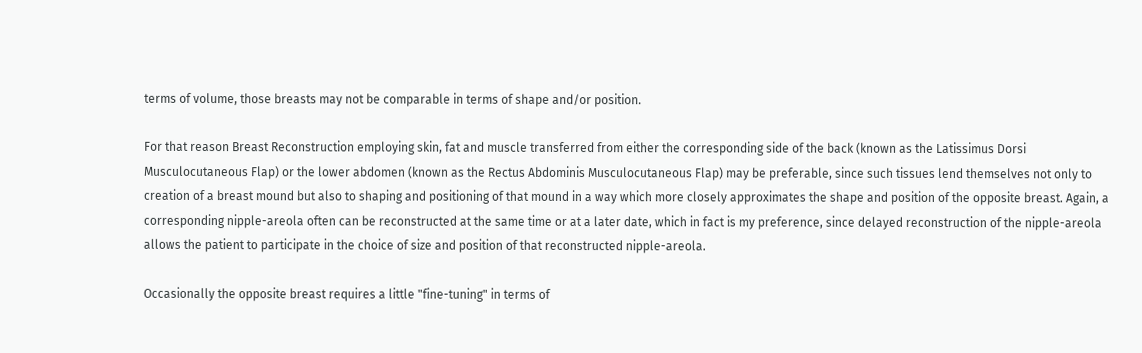terms of volume, those breasts may not be comparable in terms of shape and/or position.

For that reason Breast Reconstruction employing skin, fat and muscle transferred from either the corresponding side of the back (known as the Latissimus Dorsi Musculocutaneous Flap) or the lower abdomen (known as the Rectus Abdominis Musculocutaneous Flap) may be preferable, since such tissues lend themselves not only to creation of a breast mound but also to shaping and positioning of that mound in a way which more closely approximates the shape and position of the opposite breast. Again, a corresponding nipple-areola often can be reconstructed at the same time or at a later date, which in fact is my preference, since delayed reconstruction of the nipple-areola allows the patient to participate in the choice of size and position of that reconstructed nipple-areola.

Occasionally the opposite breast requires a little "fine-tuning" in terms of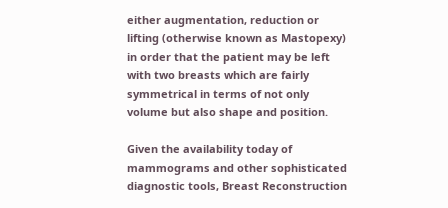either augmentation, reduction or lifting (otherwise known as Mastopexy) in order that the patient may be left with two breasts which are fairly symmetrical in terms of not only volume but also shape and position.

Given the availability today of mammograms and other sophisticated diagnostic tools, Breast Reconstruction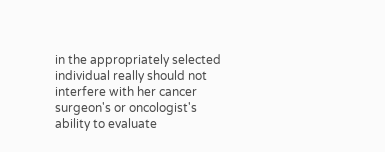in the appropriately selected individual really should not interfere with her cancer surgeon's or oncologist's ability to evaluate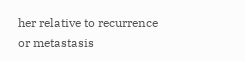her relative to recurrence or metastasis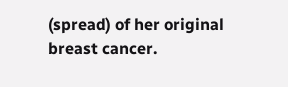(spread) of her original breast cancer.